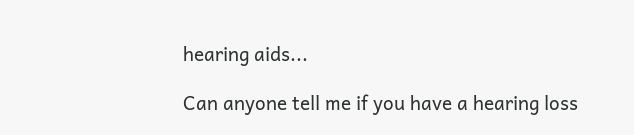hearing aids...

Can anyone tell me if you have a hearing loss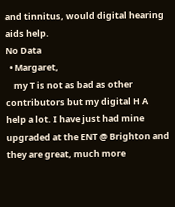and tinnitus, would digital hearing aids help.
No Data
  • Margaret,
    my T is not as bad as other contributors but my digital H A help a lot. I have just had mine upgraded at the ENT @ Brighton and they are great, much more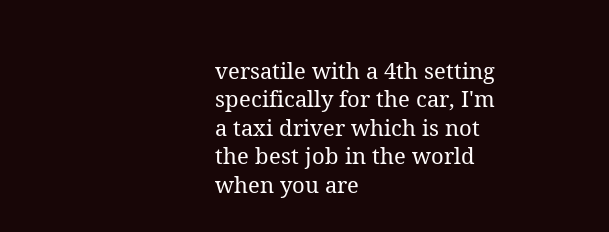versatile with a 4th setting specifically for the car, I'm a taxi driver which is not the best job in the world when you are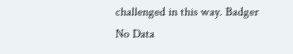challenged in this way. Badger
No Data